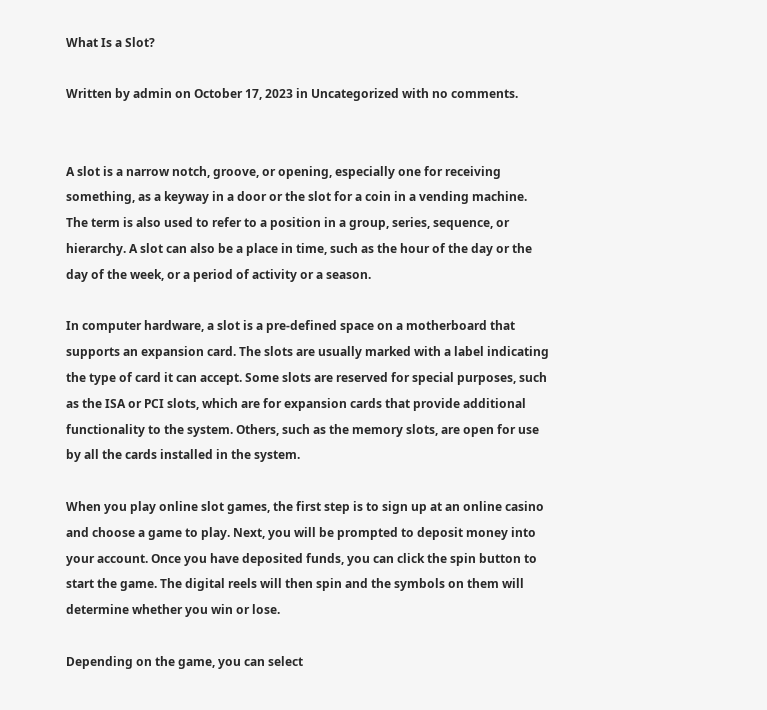What Is a Slot?

Written by admin on October 17, 2023 in Uncategorized with no comments.


A slot is a narrow notch, groove, or opening, especially one for receiving something, as a keyway in a door or the slot for a coin in a vending machine. The term is also used to refer to a position in a group, series, sequence, or hierarchy. A slot can also be a place in time, such as the hour of the day or the day of the week, or a period of activity or a season.

In computer hardware, a slot is a pre-defined space on a motherboard that supports an expansion card. The slots are usually marked with a label indicating the type of card it can accept. Some slots are reserved for special purposes, such as the ISA or PCI slots, which are for expansion cards that provide additional functionality to the system. Others, such as the memory slots, are open for use by all the cards installed in the system.

When you play online slot games, the first step is to sign up at an online casino and choose a game to play. Next, you will be prompted to deposit money into your account. Once you have deposited funds, you can click the spin button to start the game. The digital reels will then spin and the symbols on them will determine whether you win or lose.

Depending on the game, you can select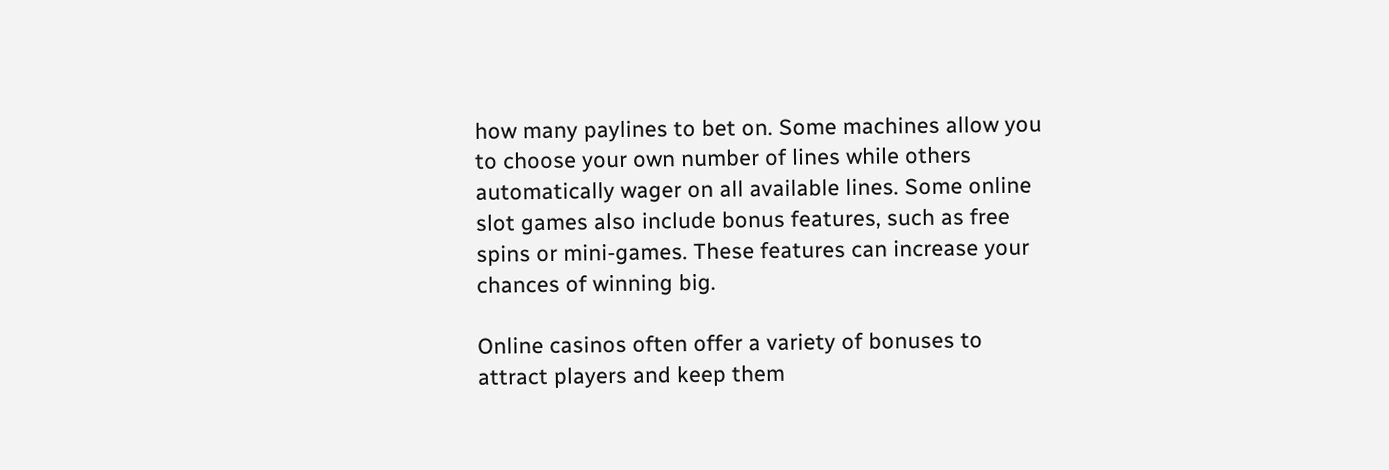how many paylines to bet on. Some machines allow you to choose your own number of lines while others automatically wager on all available lines. Some online slot games also include bonus features, such as free spins or mini-games. These features can increase your chances of winning big.

Online casinos often offer a variety of bonuses to attract players and keep them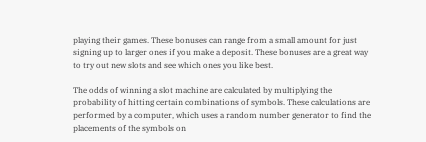playing their games. These bonuses can range from a small amount for just signing up to larger ones if you make a deposit. These bonuses are a great way to try out new slots and see which ones you like best.

The odds of winning a slot machine are calculated by multiplying the probability of hitting certain combinations of symbols. These calculations are performed by a computer, which uses a random number generator to find the placements of the symbols on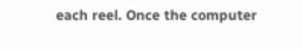each reel. Once the computer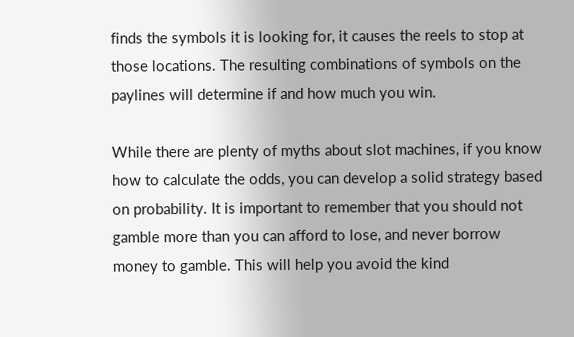finds the symbols it is looking for, it causes the reels to stop at those locations. The resulting combinations of symbols on the paylines will determine if and how much you win.

While there are plenty of myths about slot machines, if you know how to calculate the odds, you can develop a solid strategy based on probability. It is important to remember that you should not gamble more than you can afford to lose, and never borrow money to gamble. This will help you avoid the kind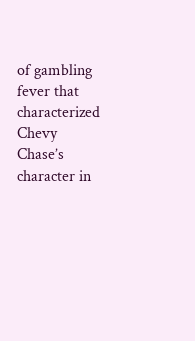of gambling fever that characterized Chevy Chase’s character in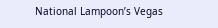National Lampoon’s Vegas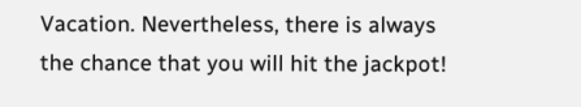Vacation. Nevertheless, there is always the chance that you will hit the jackpot!